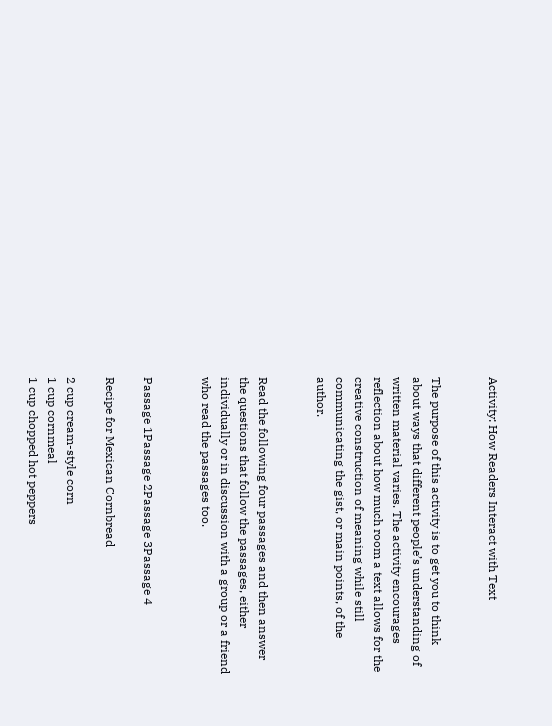Activity: How Readers Interact with Text


The purpose of this activity is to get you to think about ways that different people’s understanding of written material varies. The activity encourages reflection about how much room a text allows for the creative construction of meaning while still communicating the gist, or main points, of the author.


Read the following four passages and then answer the questions that follow the passages, either individually or in discussion with a group or a friend who read the passages too.


Passage 1Passage 2Passage 3Passage 4

Recipe for Mexican Cornbread

2 cup cream-style corn
1 cup cornmeal
1 cup chopped hot peppers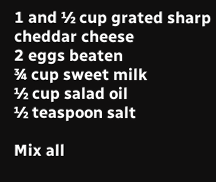1 and ½ cup grated sharp cheddar cheese
2 eggs beaten
¾ cup sweet milk
½ cup salad oil
½ teaspoon salt

Mix all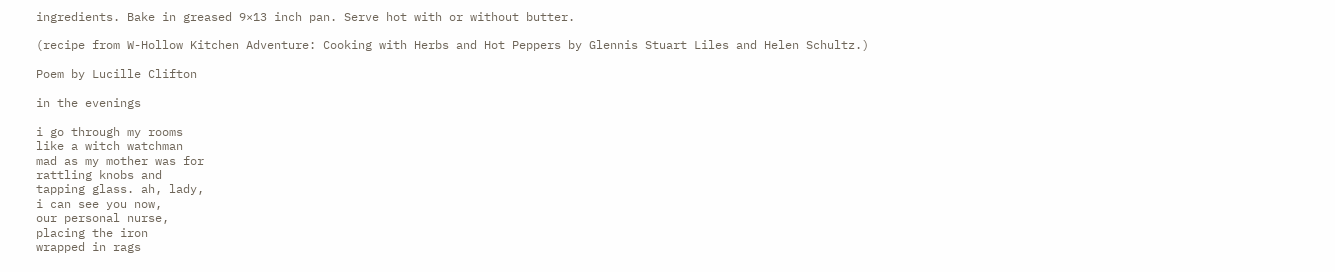ingredients. Bake in greased 9×13 inch pan. Serve hot with or without butter.

(recipe from W-Hollow Kitchen Adventure: Cooking with Herbs and Hot Peppers by Glennis Stuart Liles and Helen Schultz.)

Poem by Lucille Clifton

in the evenings

i go through my rooms
like a witch watchman
mad as my mother was for
rattling knobs and
tapping glass. ah, lady,
i can see you now,
our personal nurse,
placing the iron
wrapped in rags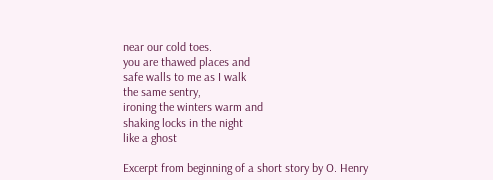near our cold toes.
you are thawed places and
safe walls to me as I walk
the same sentry,
ironing the winters warm and
shaking locks in the night
like a ghost

Excerpt from beginning of a short story by O. Henry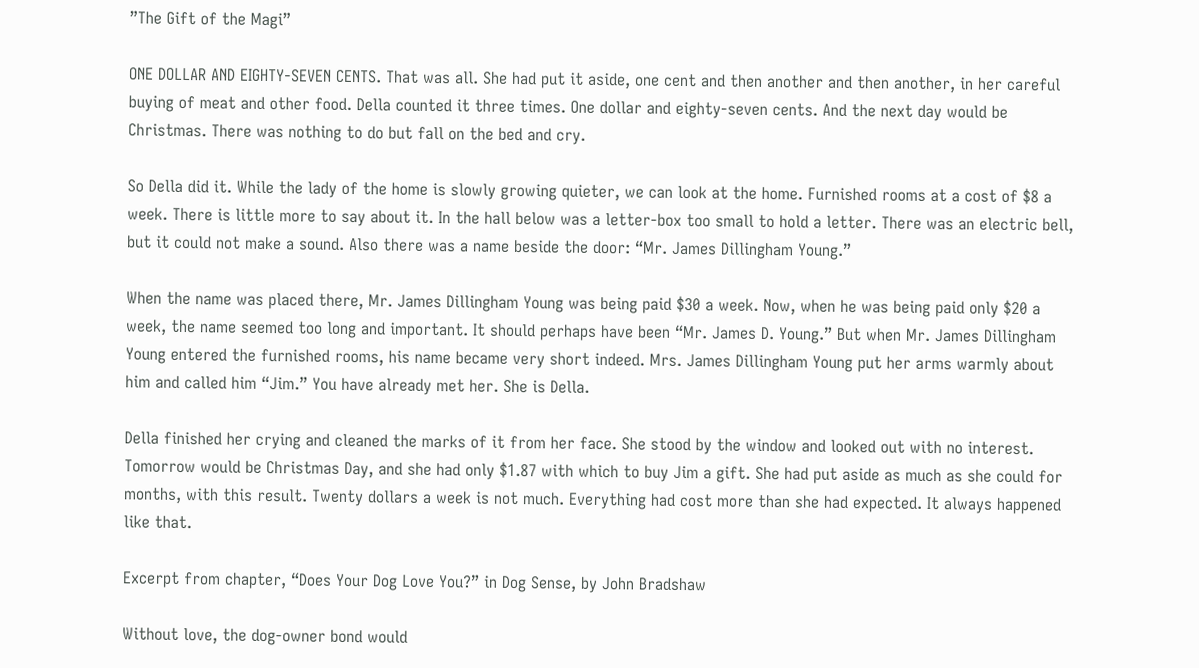”The Gift of the Magi”

ONE DOLLAR AND EIGHTY-SEVEN CENTS. That was all. She had put it aside, one cent and then another and then another, in her careful buying of meat and other food. Della counted it three times. One dollar and eighty-seven cents. And the next day would be Christmas. There was nothing to do but fall on the bed and cry.

So Della did it. While the lady of the home is slowly growing quieter, we can look at the home. Furnished rooms at a cost of $8 a week. There is little more to say about it. In the hall below was a letter-box too small to hold a letter. There was an electric bell, but it could not make a sound. Also there was a name beside the door: “Mr. James Dillingham Young.”

When the name was placed there, Mr. James Dillingham Young was being paid $30 a week. Now, when he was being paid only $20 a week, the name seemed too long and important. It should perhaps have been “Mr. James D. Young.” But when Mr. James Dillingham Young entered the furnished rooms, his name became very short indeed. Mrs. James Dillingham Young put her arms warmly about him and called him “Jim.” You have already met her. She is Della.

Della finished her crying and cleaned the marks of it from her face. She stood by the window and looked out with no interest. Tomorrow would be Christmas Day, and she had only $1.87 with which to buy Jim a gift. She had put aside as much as she could for months, with this result. Twenty dollars a week is not much. Everything had cost more than she had expected. It always happened like that.

Excerpt from chapter, “Does Your Dog Love You?” in Dog Sense, by John Bradshaw

Without love, the dog-owner bond would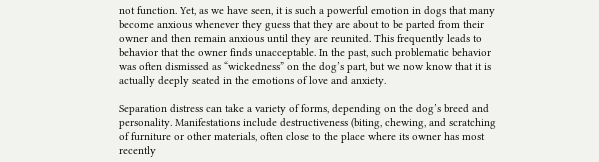not function. Yet, as we have seen, it is such a powerful emotion in dogs that many become anxious whenever they guess that they are about to be parted from their owner and then remain anxious until they are reunited. This frequently leads to behavior that the owner finds unacceptable. In the past, such problematic behavior was often dismissed as “wickedness” on the dog’s part, but we now know that it is actually deeply seated in the emotions of love and anxiety.

Separation distress can take a variety of forms, depending on the dog’s breed and personality. Manifestations include destructiveness (biting, chewing, and scratching of furniture or other materials, often close to the place where its owner has most recently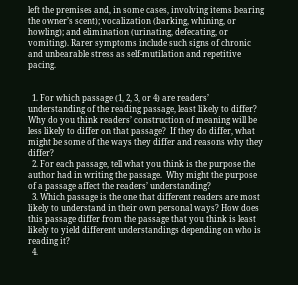left the premises and, in some cases, involving items bearing the owner’s scent); vocalization (barking, whining, or howling); and elimination (urinating, defecating, or vomiting). Rarer symptoms include such signs of chronic and unbearable stress as self-mutilation and repetitive pacing.


  1. For which passage (1, 2, 3, or 4) are readers’ understanding of the reading passage, least likely to differ?  Why do you think readers’ construction of meaning will be less likely to differ on that passage?  If they do differ, what might be some of the ways they differ and reasons why they differ?
  2. For each passage, tell what you think is the purpose the author had in writing the passage.  Why might the purpose of a passage affect the readers’ understanding?
  3. Which passage is the one that different readers are most likely to understand in their own personal ways? How does this passage differ from the passage that you think is least likely to yield different understandings depending on who is reading it?
  4.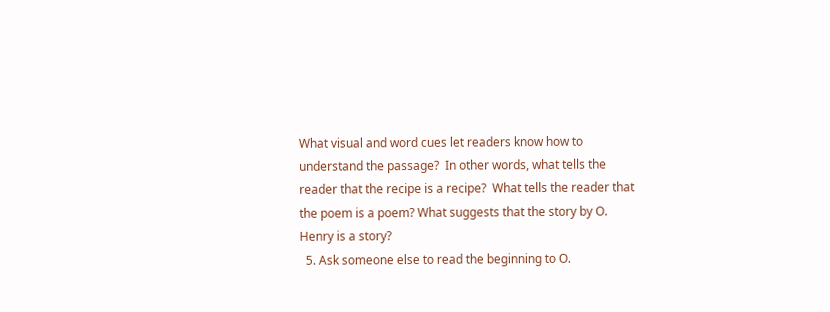What visual and word cues let readers know how to understand the passage?  In other words, what tells the reader that the recipe is a recipe?  What tells the reader that the poem is a poem? What suggests that the story by O. Henry is a story?
  5. Ask someone else to read the beginning to O.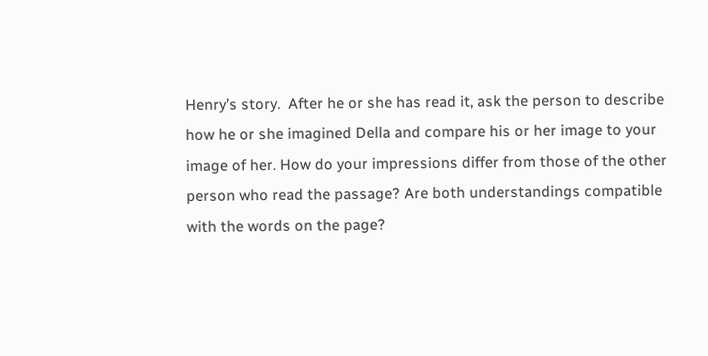Henry’s story.  After he or she has read it, ask the person to describe how he or she imagined Della and compare his or her image to your image of her. How do your impressions differ from those of the other person who read the passage? Are both understandings compatible with the words on the page?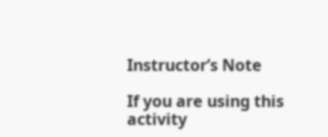Instructor’s Note

If you are using this activity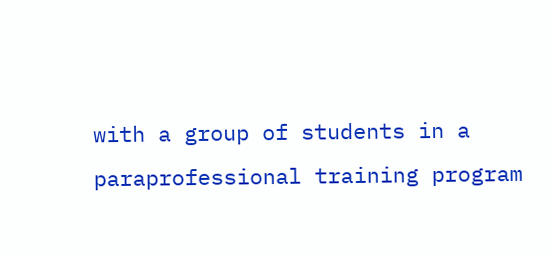with a group of students in a paraprofessional training program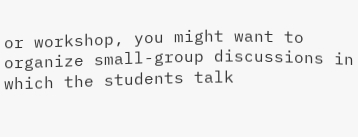or workshop, you might want to organize small-group discussions in which the students talk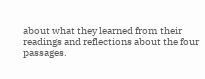about what they learned from their readings and reflections about the four passages.